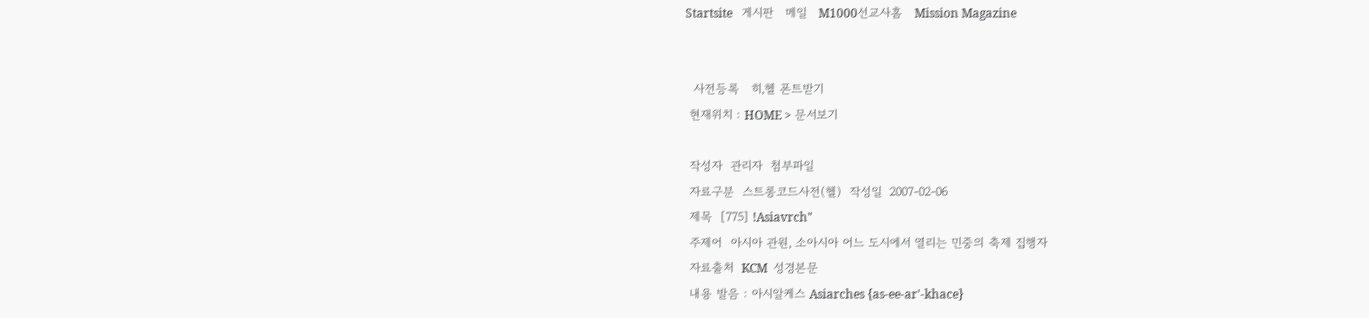Startsite   게시판   메일   M1000선교사홈   Mission Magazine


  사전등록   히,헬 폰트받기
 현재위치 : HOME > 문서보기

 작성자  관리자  첨부파일
 자료구분  스트롱코드사전(헬)  작성일  2007-02-06
 제목  [775] !Asiavrch"
 주제어  아시아 관원, 소아시아 어느 도시에서 열리는 민중의 축제 집행자
 자료출처  KCM  성경본문
 내용 발음 : 아시알케스 Asiarches {as-ee-ar'-khace}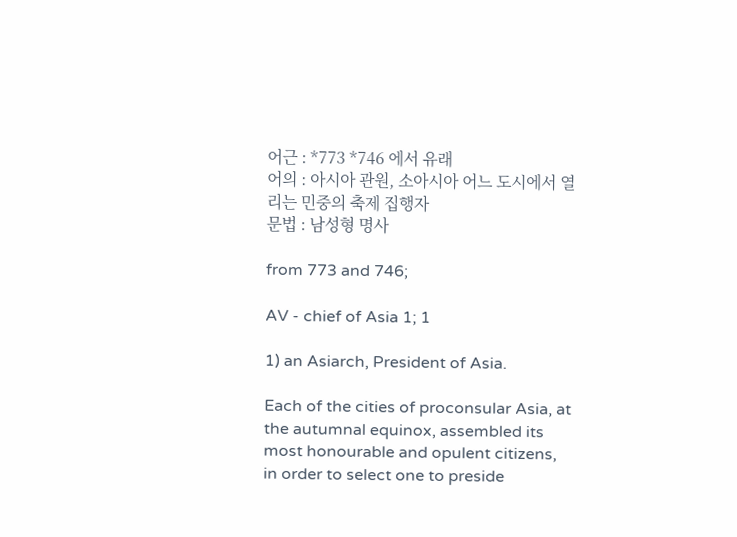어근 : *773 *746 에서 유래
어의 : 아시아 관원, 소아시아 어느 도시에서 열리는 민중의 축제 집행자
문법 : 남성형 명사

from 773 and 746;

AV - chief of Asia 1; 1

1) an Asiarch, President of Asia.

Each of the cities of proconsular Asia, at the autumnal equinox, assembled its most honourable and opulent citizens, in order to select one to preside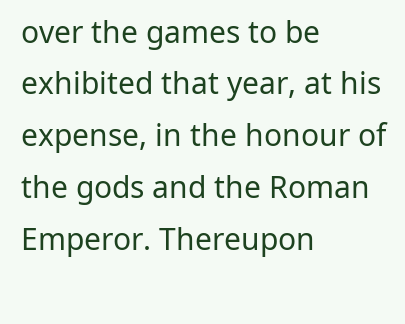over the games to be exhibited that year, at his expense, in the honour of the gods and the Roman Emperor. Thereupon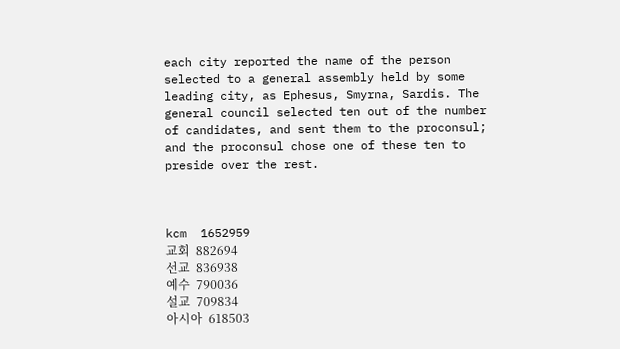each city reported the name of the person selected to a general assembly held by some leading city, as Ephesus, Smyrna, Sardis. The general council selected ten out of the number of candidates, and sent them to the proconsul; and the proconsul chose one of these ten to preside over the rest.



kcm  1652959
교회  882694
선교  836938
예수  790036
설교  709834
아시아  618503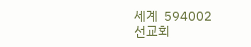세계  594002
선교회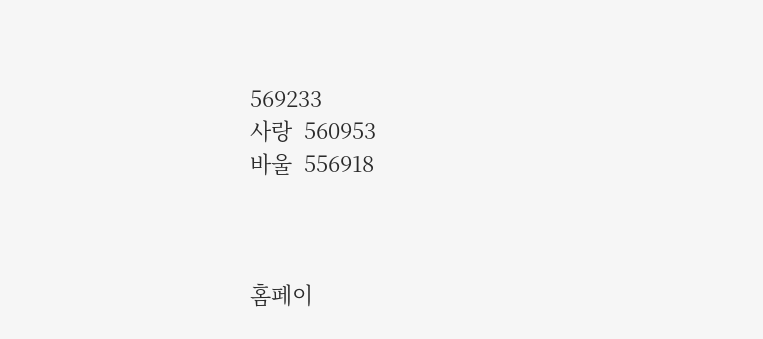569233
사랑  560953
바울  556918



홈페이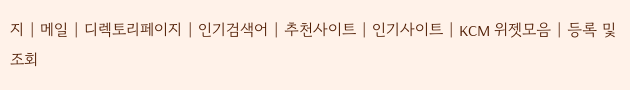지 | 메일 | 디렉토리페이지 | 인기검색어 | 추천사이트 | 인기사이트 | KCM 위젯모음 | 등록 및 조회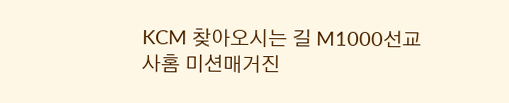KCM 찾아오시는 길 M1000선교사홈 미션매거진